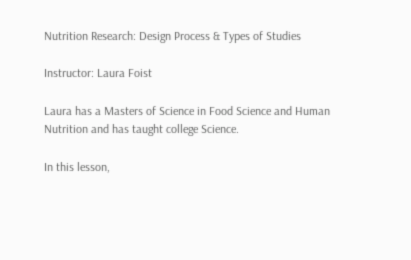Nutrition Research: Design Process & Types of Studies

Instructor: Laura Foist

Laura has a Masters of Science in Food Science and Human Nutrition and has taught college Science.

In this lesson,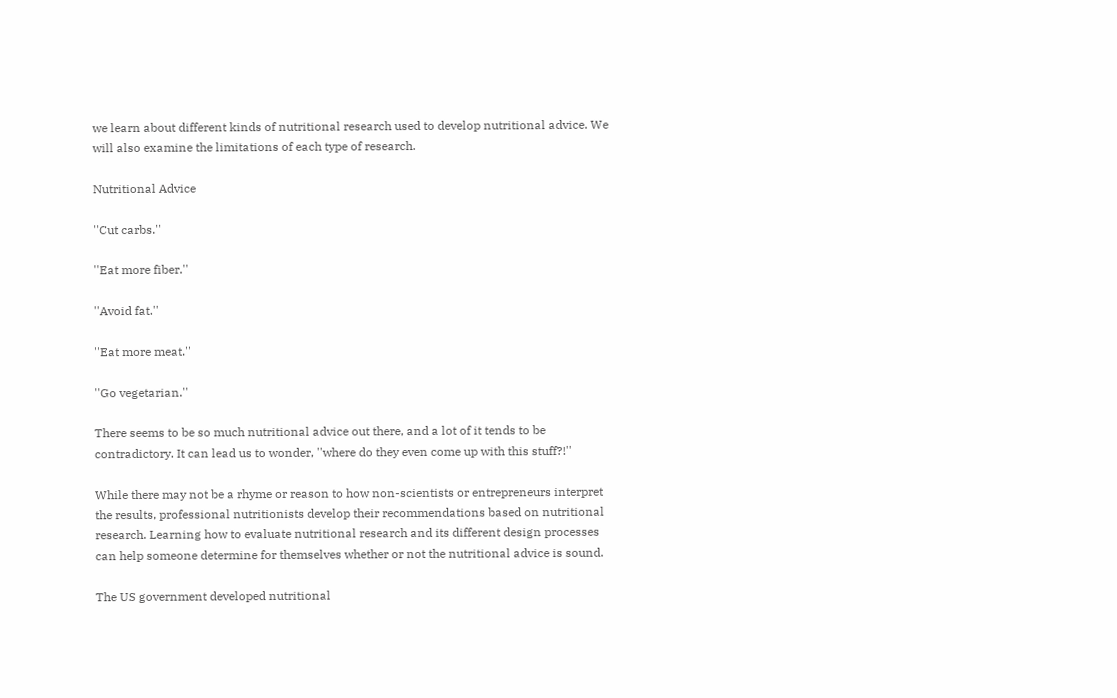we learn about different kinds of nutritional research used to develop nutritional advice. We will also examine the limitations of each type of research.

Nutritional Advice

''Cut carbs.''

''Eat more fiber.''

''Avoid fat.''

''Eat more meat.''

''Go vegetarian.''

There seems to be so much nutritional advice out there, and a lot of it tends to be contradictory. It can lead us to wonder, ''where do they even come up with this stuff?!''

While there may not be a rhyme or reason to how non-scientists or entrepreneurs interpret the results, professional nutritionists develop their recommendations based on nutritional research. Learning how to evaluate nutritional research and its different design processes can help someone determine for themselves whether or not the nutritional advice is sound.

The US government developed nutritional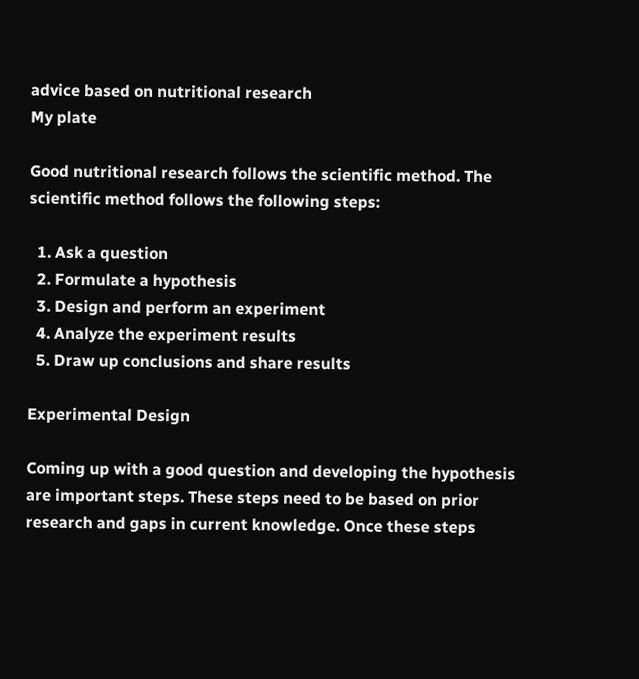advice based on nutritional research
My plate

Good nutritional research follows the scientific method. The scientific method follows the following steps:

  1. Ask a question
  2. Formulate a hypothesis
  3. Design and perform an experiment
  4. Analyze the experiment results
  5. Draw up conclusions and share results

Experimental Design

Coming up with a good question and developing the hypothesis are important steps. These steps need to be based on prior research and gaps in current knowledge. Once these steps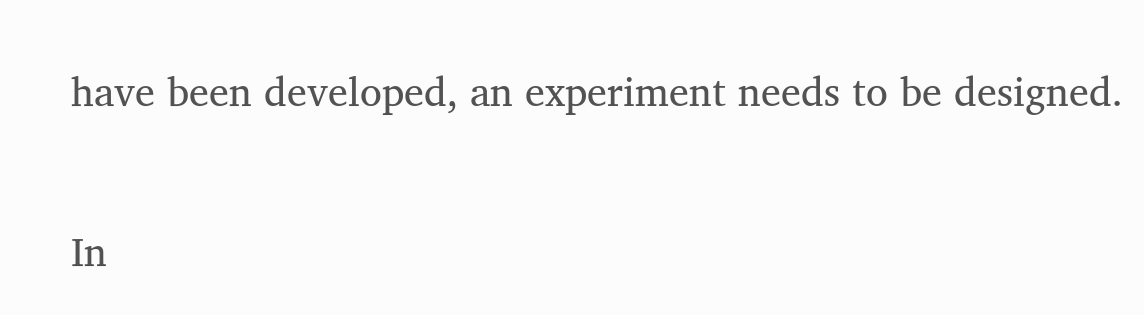have been developed, an experiment needs to be designed.

In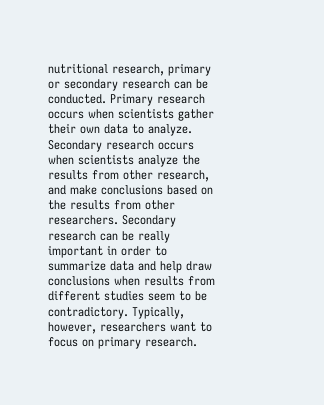nutritional research, primary or secondary research can be conducted. Primary research occurs when scientists gather their own data to analyze. Secondary research occurs when scientists analyze the results from other research, and make conclusions based on the results from other researchers. Secondary research can be really important in order to summarize data and help draw conclusions when results from different studies seem to be contradictory. Typically, however, researchers want to focus on primary research.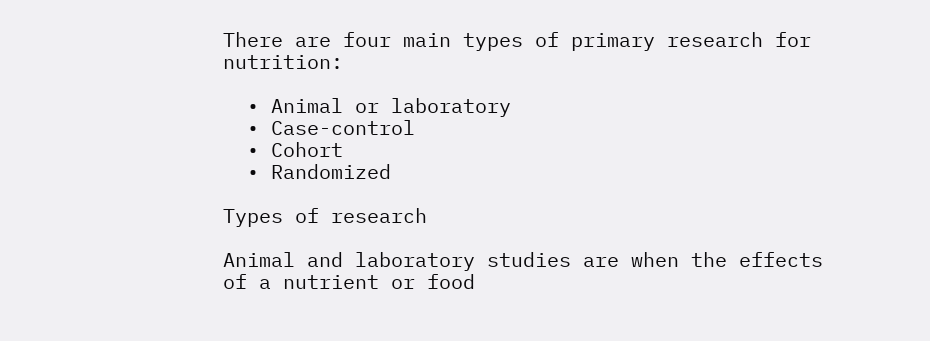There are four main types of primary research for nutrition:

  • Animal or laboratory
  • Case-control
  • Cohort
  • Randomized

Types of research

Animal and laboratory studies are when the effects of a nutrient or food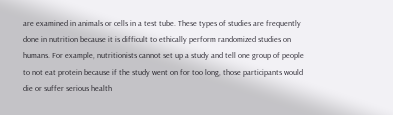are examined in animals or cells in a test tube. These types of studies are frequently done in nutrition because it is difficult to ethically perform randomized studies on humans. For example, nutritionists cannot set up a study and tell one group of people to not eat protein because if the study went on for too long, those participants would die or suffer serious health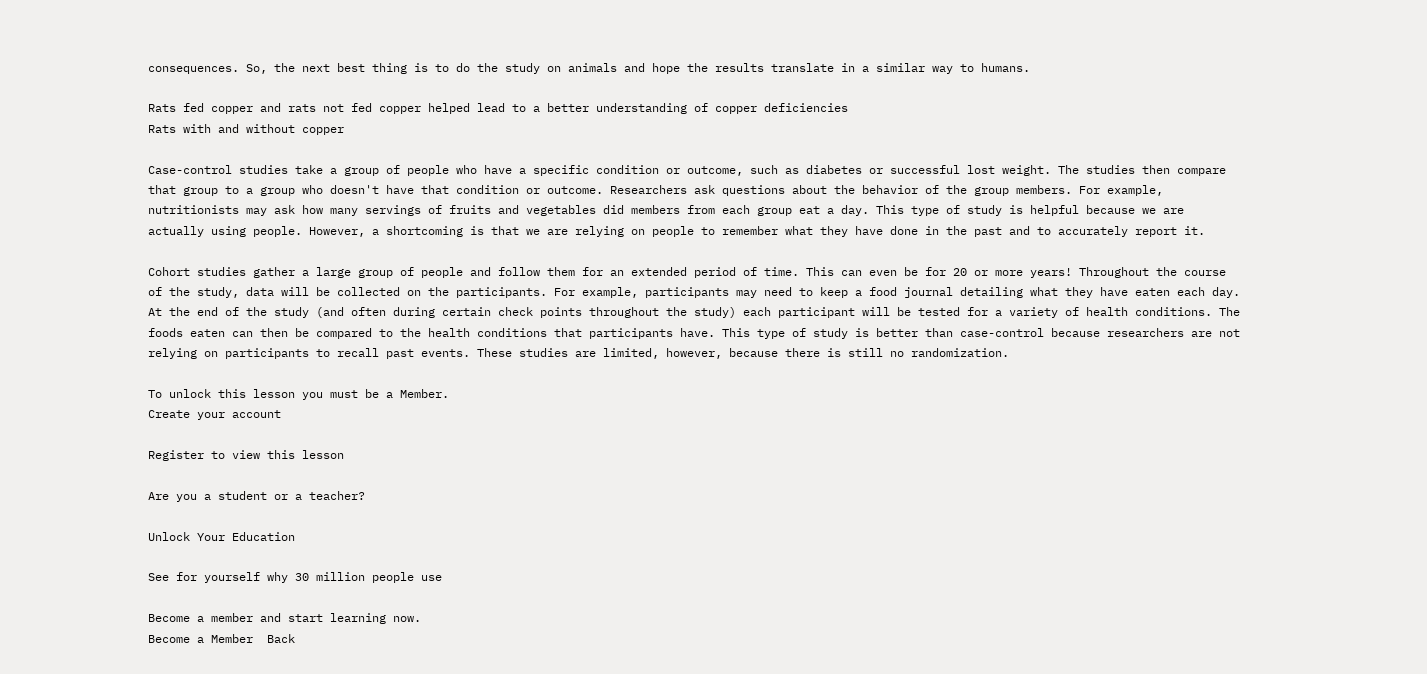consequences. So, the next best thing is to do the study on animals and hope the results translate in a similar way to humans.

Rats fed copper and rats not fed copper helped lead to a better understanding of copper deficiencies
Rats with and without copper

Case-control studies take a group of people who have a specific condition or outcome, such as diabetes or successful lost weight. The studies then compare that group to a group who doesn't have that condition or outcome. Researchers ask questions about the behavior of the group members. For example, nutritionists may ask how many servings of fruits and vegetables did members from each group eat a day. This type of study is helpful because we are actually using people. However, a shortcoming is that we are relying on people to remember what they have done in the past and to accurately report it.

Cohort studies gather a large group of people and follow them for an extended period of time. This can even be for 20 or more years! Throughout the course of the study, data will be collected on the participants. For example, participants may need to keep a food journal detailing what they have eaten each day. At the end of the study (and often during certain check points throughout the study) each participant will be tested for a variety of health conditions. The foods eaten can then be compared to the health conditions that participants have. This type of study is better than case-control because researchers are not relying on participants to recall past events. These studies are limited, however, because there is still no randomization.

To unlock this lesson you must be a Member.
Create your account

Register to view this lesson

Are you a student or a teacher?

Unlock Your Education

See for yourself why 30 million people use

Become a member and start learning now.
Become a Member  Back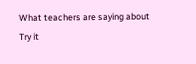What teachers are saying about
Try it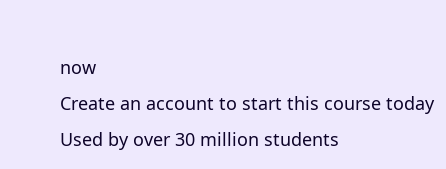now
Create an account to start this course today
Used by over 30 million students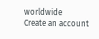worldwide
Create an account